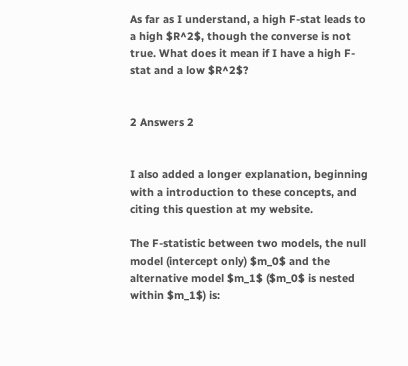As far as I understand, a high F-stat leads to a high $R^2$, though the converse is not true. What does it mean if I have a high F-stat and a low $R^2$?


2 Answers 2


I also added a longer explanation, beginning with a introduction to these concepts, and citing this question at my website.

The F-statistic between two models, the null model (intercept only) $m_0$ and the alternative model $m_1$ ($m_0$ is nested within $m_1$) is: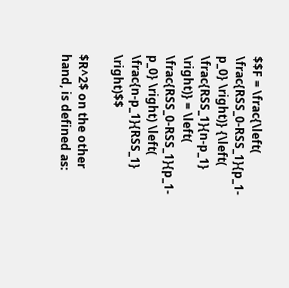$$F = \frac{\left( \frac{RSS_0-RSS_1}{p_1-p_0} \right)} {\left( \frac{RSS_1}{n-p_1} \right)} = \left( \frac{RSS_0-RSS_1}{p_1-p_0} \right) \left( \frac{n-p_1}{RSS_1} \right)$$

$R^2$ on the other hand, is defined as: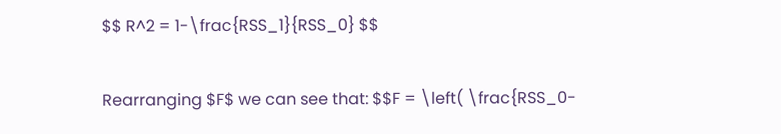$$ R^2 = 1-\frac{RSS_1}{RSS_0} $$

Rearranging $F$ we can see that: $$F = \left( \frac{RSS_0-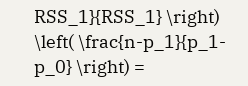RSS_1}{RSS_1} \right) \left( \frac{n-p_1}{p_1-p_0} \right) =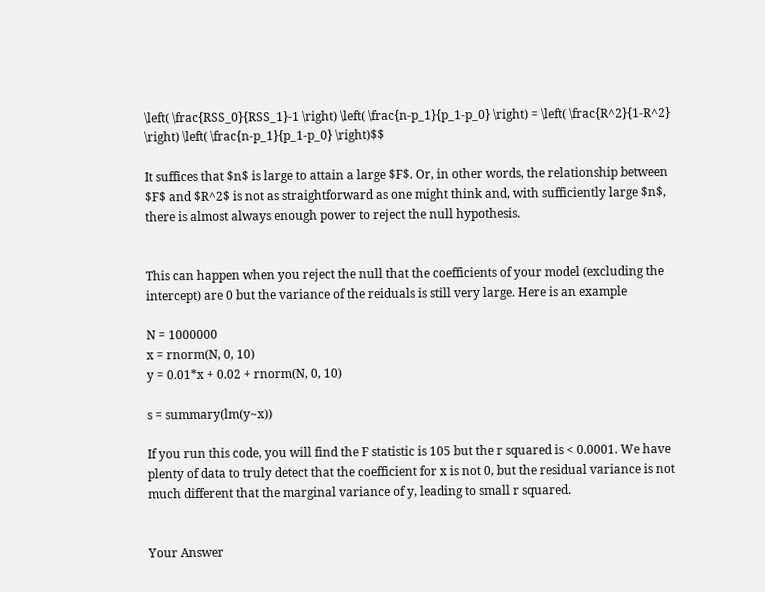\left( \frac{RSS_0}{RSS_1}-1 \right) \left( \frac{n-p_1}{p_1-p_0} \right) = \left( \frac{R^2}{1-R^2} \right) \left( \frac{n-p_1}{p_1-p_0} \right)$$

It suffices that $n$ is large to attain a large $F$. Or, in other words, the relationship between $F$ and $R^2$ is not as straightforward as one might think and, with sufficiently large $n$, there is almost always enough power to reject the null hypothesis.


This can happen when you reject the null that the coefficients of your model (excluding the intercept) are 0 but the variance of the reiduals is still very large. Here is an example

N = 1000000
x = rnorm(N, 0, 10)
y = 0.01*x + 0.02 + rnorm(N, 0, 10)

s = summary(lm(y~x))

If you run this code, you will find the F statistic is 105 but the r squared is < 0.0001. We have plenty of data to truly detect that the coefficient for x is not 0, but the residual variance is not much different that the marginal variance of y, leading to small r squared.


Your Answer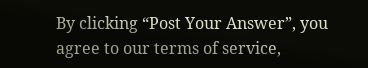By clicking “Post Your Answer”, you agree to our terms of service,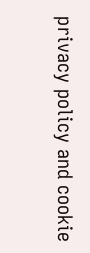privacy policy and cookie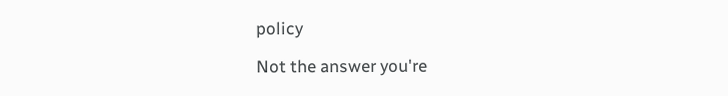policy

Not the answer you're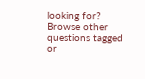looking for? Browse other questions tagged or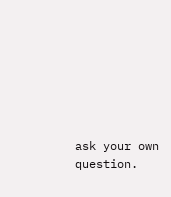ask your own question.